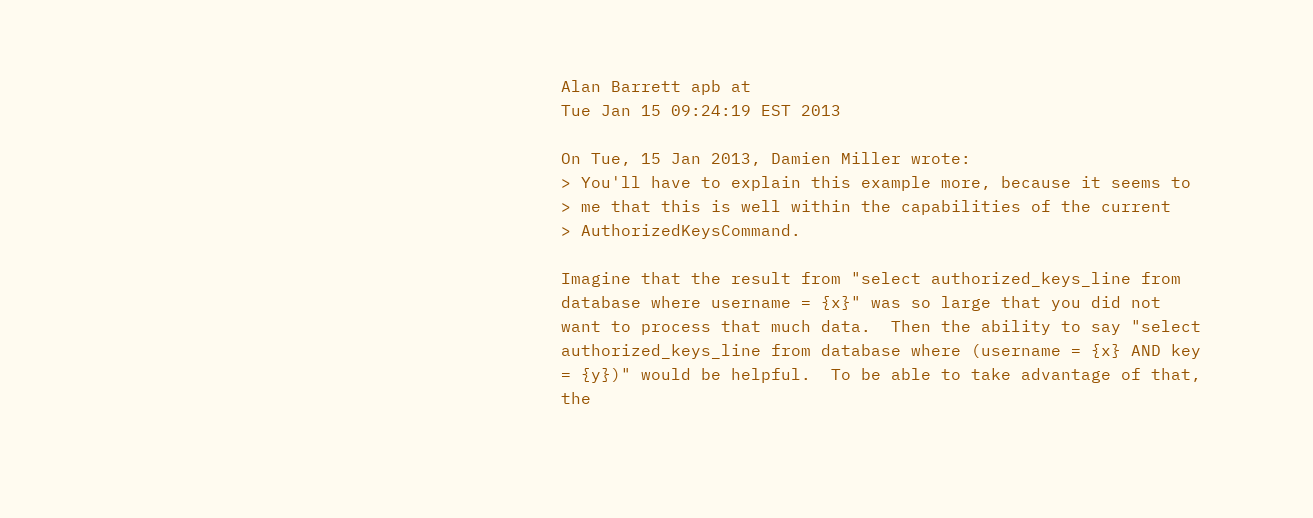Alan Barrett apb at
Tue Jan 15 09:24:19 EST 2013

On Tue, 15 Jan 2013, Damien Miller wrote:
> You'll have to explain this example more, because it seems to
> me that this is well within the capabilities of the current
> AuthorizedKeysCommand.

Imagine that the result from "select authorized_keys_line from
database where username = {x}" was so large that you did not
want to process that much data.  Then the ability to say "select
authorized_keys_line from database where (username = {x} AND key
= {y})" would be helpful.  To be able to take advantage of that,
the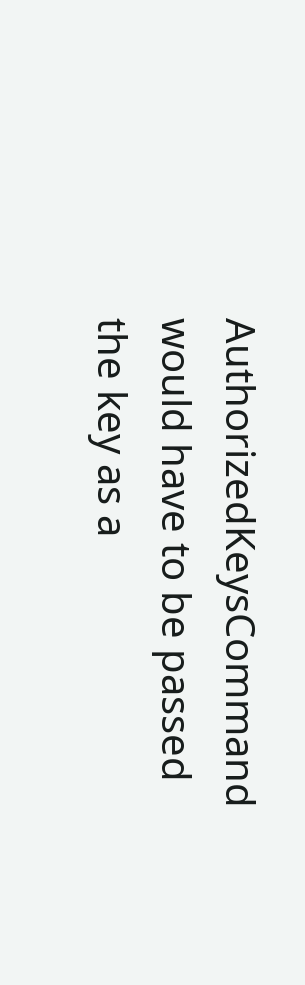AuthorizedKeysCommand would have to be passed the key as a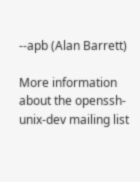--apb (Alan Barrett)

More information about the openssh-unix-dev mailing list